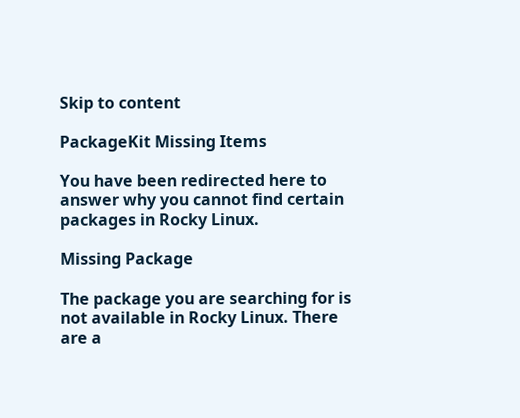Skip to content

PackageKit Missing Items

You have been redirected here to answer why you cannot find certain packages in Rocky Linux.

Missing Package

The package you are searching for is not available in Rocky Linux. There are a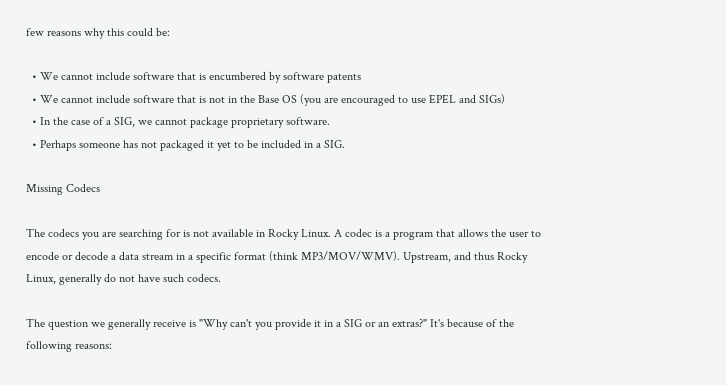few reasons why this could be:

  • We cannot include software that is encumbered by software patents
  • We cannot include software that is not in the Base OS (you are encouraged to use EPEL and SIGs)
  • In the case of a SIG, we cannot package proprietary software.
  • Perhaps someone has not packaged it yet to be included in a SIG.

Missing Codecs

The codecs you are searching for is not available in Rocky Linux. A codec is a program that allows the user to encode or decode a data stream in a specific format (think MP3/MOV/WMV). Upstream, and thus Rocky Linux, generally do not have such codecs.

The question we generally receive is "Why can't you provide it in a SIG or an extras?" It's because of the following reasons: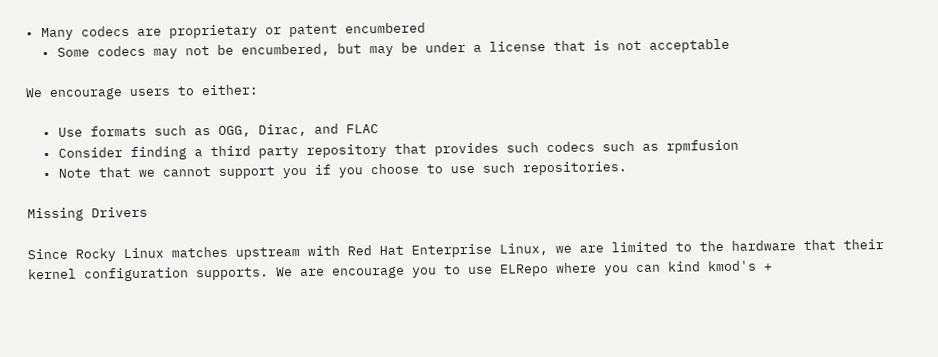• Many codecs are proprietary or patent encumbered
  • Some codecs may not be encumbered, but may be under a license that is not acceptable

We encourage users to either:

  • Use formats such as OGG, Dirac, and FLAC
  • Consider finding a third party repository that provides such codecs such as rpmfusion
  • Note that we cannot support you if you choose to use such repositories.

Missing Drivers

Since Rocky Linux matches upstream with Red Hat Enterprise Linux, we are limited to the hardware that their kernel configuration supports. We are encourage you to use ELRepo where you can kind kmod's +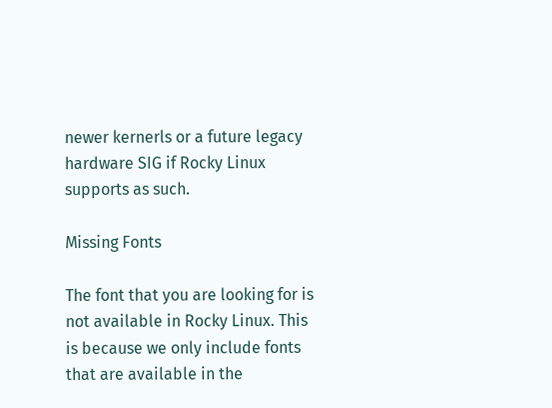newer kernerls or a future legacy hardware SIG if Rocky Linux supports as such.

Missing Fonts

The font that you are looking for is not available in Rocky Linux. This is because we only include fonts that are available in the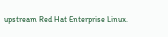upstream Red Hat Enterprise Linux.